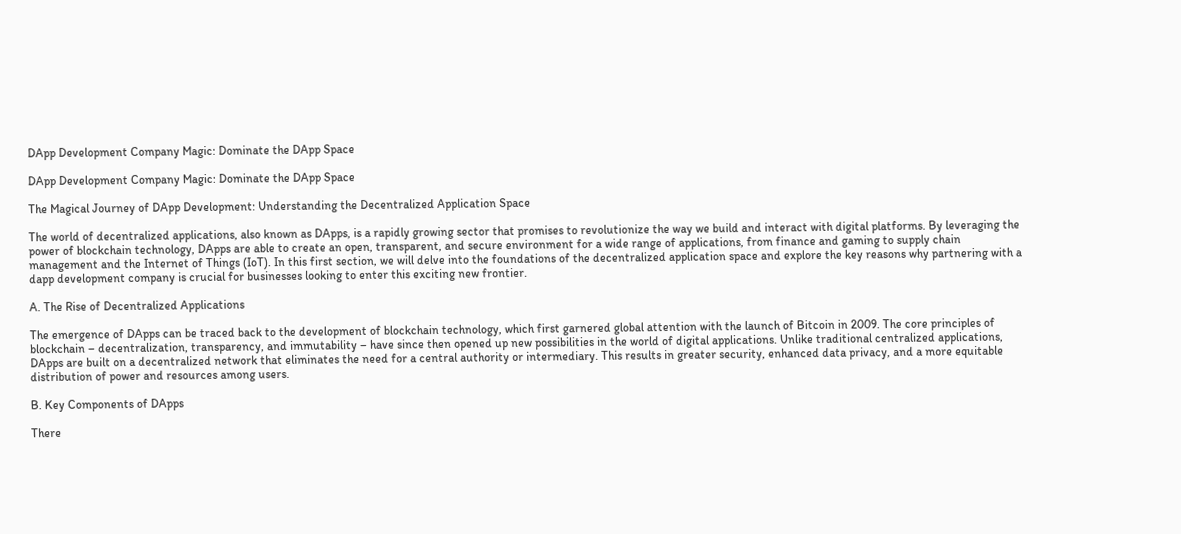DApp Development Company Magic: Dominate the DApp Space

DApp Development Company Magic: Dominate the DApp Space

The Magical Journey of DApp Development: Understanding the Decentralized Application Space

The world of decentralized applications, also known as DApps, is a rapidly growing sector that promises to revolutionize the way we build and interact with digital platforms. By leveraging the power of blockchain technology, DApps are able to create an open, transparent, and secure environment for a wide range of applications, from finance and gaming to supply chain management and the Internet of Things (IoT). In this first section, we will delve into the foundations of the decentralized application space and explore the key reasons why partnering with a dapp development company is crucial for businesses looking to enter this exciting new frontier.

A. The Rise of Decentralized Applications

The emergence of DApps can be traced back to the development of blockchain technology, which first garnered global attention with the launch of Bitcoin in 2009. The core principles of blockchain – decentralization, transparency, and immutability – have since then opened up new possibilities in the world of digital applications. Unlike traditional centralized applications, DApps are built on a decentralized network that eliminates the need for a central authority or intermediary. This results in greater security, enhanced data privacy, and a more equitable distribution of power and resources among users.

B. Key Components of DApps

There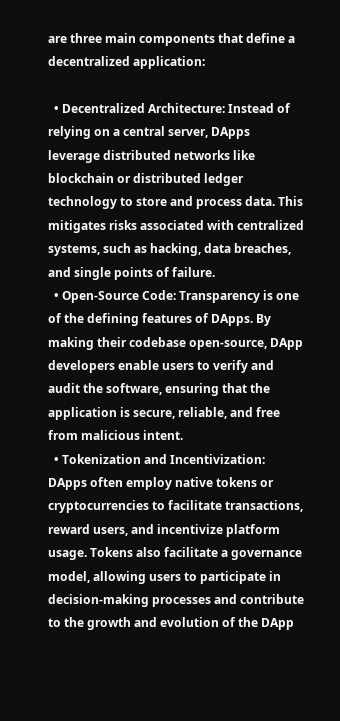are three main components that define a decentralized application:

  • Decentralized Architecture: Instead of relying on a central server, DApps leverage distributed networks like blockchain or distributed ledger technology to store and process data. This mitigates risks associated with centralized systems, such as hacking, data breaches, and single points of failure.
  • Open-Source Code: Transparency is one of the defining features of DApps. By making their codebase open-source, DApp developers enable users to verify and audit the software, ensuring that the application is secure, reliable, and free from malicious intent.
  • Tokenization and Incentivization: DApps often employ native tokens or cryptocurrencies to facilitate transactions, reward users, and incentivize platform usage. Tokens also facilitate a governance model, allowing users to participate in decision-making processes and contribute to the growth and evolution of the DApp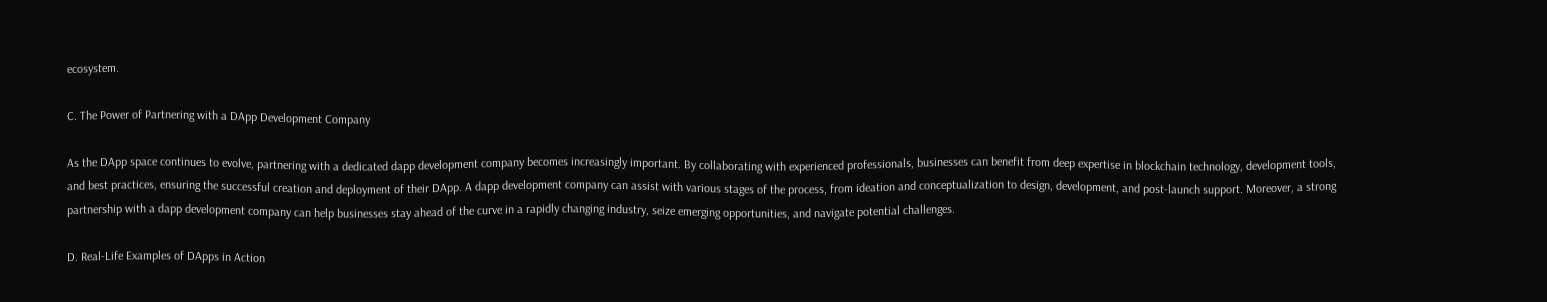ecosystem.

C. The Power of Partnering with a DApp Development Company

As the DApp space continues to evolve, partnering with a dedicated dapp development company becomes increasingly important. By collaborating with experienced professionals, businesses can benefit from deep expertise in blockchain technology, development tools, and best practices, ensuring the successful creation and deployment of their DApp. A dapp development company can assist with various stages of the process, from ideation and conceptualization to design, development, and post-launch support. Moreover, a strong partnership with a dapp development company can help businesses stay ahead of the curve in a rapidly changing industry, seize emerging opportunities, and navigate potential challenges.

D. Real-Life Examples of DApps in Action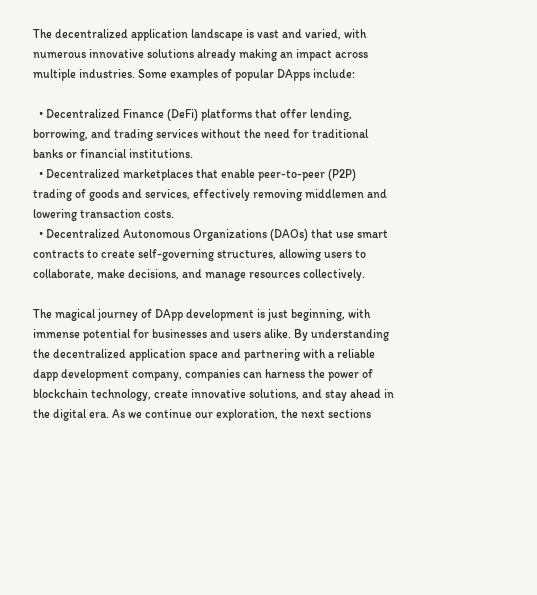The decentralized application landscape is vast and varied, with numerous innovative solutions already making an impact across multiple industries. Some examples of popular DApps include:

  • Decentralized Finance (DeFi) platforms that offer lending, borrowing, and trading services without the need for traditional banks or financial institutions.
  • Decentralized marketplaces that enable peer-to-peer (P2P) trading of goods and services, effectively removing middlemen and lowering transaction costs.
  • Decentralized Autonomous Organizations (DAOs) that use smart contracts to create self-governing structures, allowing users to collaborate, make decisions, and manage resources collectively.

The magical journey of DApp development is just beginning, with immense potential for businesses and users alike. By understanding the decentralized application space and partnering with a reliable dapp development company, companies can harness the power of blockchain technology, create innovative solutions, and stay ahead in the digital era. As we continue our exploration, the next sections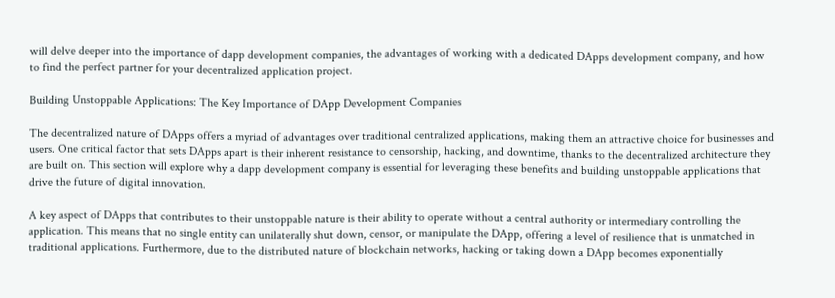will delve deeper into the importance of dapp development companies, the advantages of working with a dedicated DApps development company, and how to find the perfect partner for your decentralized application project.

Building Unstoppable Applications: The Key Importance of DApp Development Companies

The decentralized nature of DApps offers a myriad of advantages over traditional centralized applications, making them an attractive choice for businesses and users. One critical factor that sets DApps apart is their inherent resistance to censorship, hacking, and downtime, thanks to the decentralized architecture they are built on. This section will explore why a dapp development company is essential for leveraging these benefits and building unstoppable applications that drive the future of digital innovation.

A key aspect of DApps that contributes to their unstoppable nature is their ability to operate without a central authority or intermediary controlling the application. This means that no single entity can unilaterally shut down, censor, or manipulate the DApp, offering a level of resilience that is unmatched in traditional applications. Furthermore, due to the distributed nature of blockchain networks, hacking or taking down a DApp becomes exponentially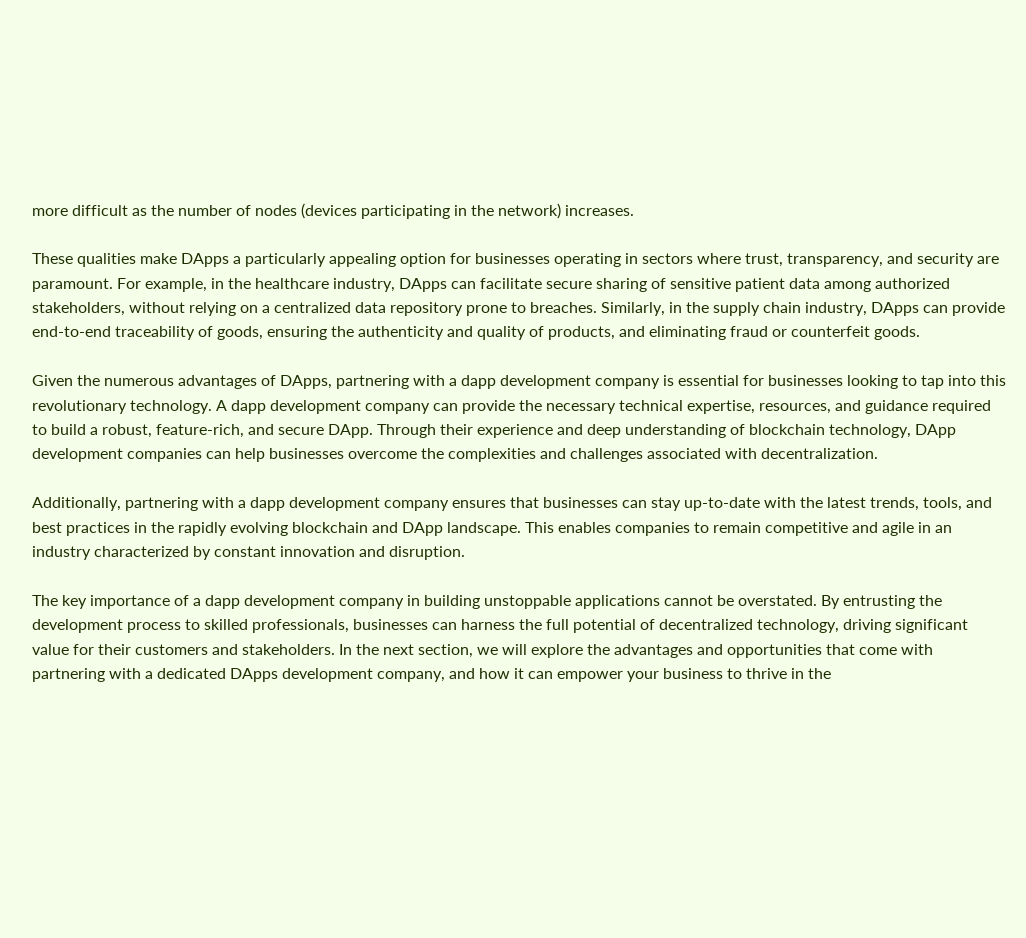more difficult as the number of nodes (devices participating in the network) increases.

These qualities make DApps a particularly appealing option for businesses operating in sectors where trust, transparency, and security are paramount. For example, in the healthcare industry, DApps can facilitate secure sharing of sensitive patient data among authorized stakeholders, without relying on a centralized data repository prone to breaches. Similarly, in the supply chain industry, DApps can provide end-to-end traceability of goods, ensuring the authenticity and quality of products, and eliminating fraud or counterfeit goods.

Given the numerous advantages of DApps, partnering with a dapp development company is essential for businesses looking to tap into this revolutionary technology. A dapp development company can provide the necessary technical expertise, resources, and guidance required to build a robust, feature-rich, and secure DApp. Through their experience and deep understanding of blockchain technology, DApp development companies can help businesses overcome the complexities and challenges associated with decentralization.

Additionally, partnering with a dapp development company ensures that businesses can stay up-to-date with the latest trends, tools, and best practices in the rapidly evolving blockchain and DApp landscape. This enables companies to remain competitive and agile in an industry characterized by constant innovation and disruption.

The key importance of a dapp development company in building unstoppable applications cannot be overstated. By entrusting the development process to skilled professionals, businesses can harness the full potential of decentralized technology, driving significant value for their customers and stakeholders. In the next section, we will explore the advantages and opportunities that come with partnering with a dedicated DApps development company, and how it can empower your business to thrive in the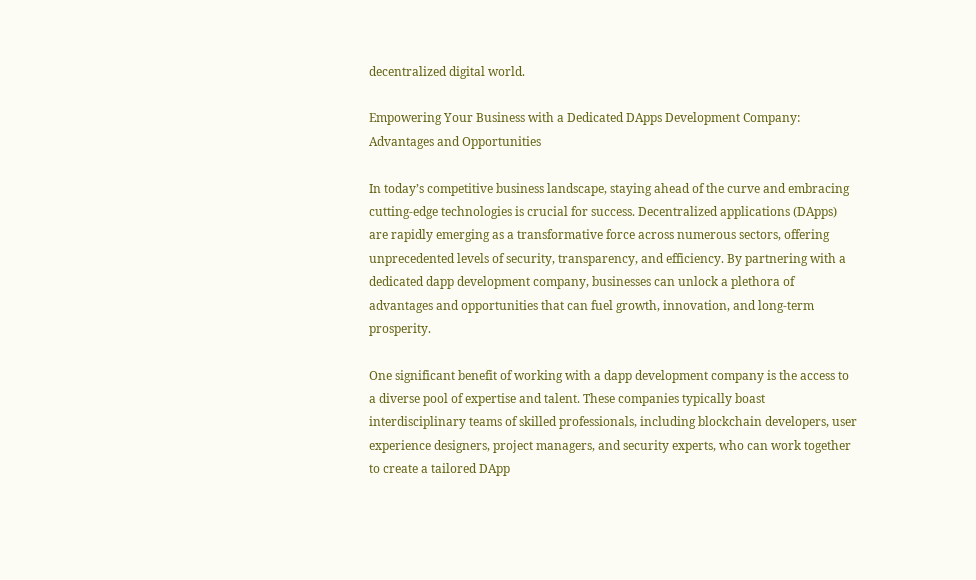decentralized digital world.

Empowering Your Business with a Dedicated DApps Development Company: Advantages and Opportunities

In today’s competitive business landscape, staying ahead of the curve and embracing cutting-edge technologies is crucial for success. Decentralized applications (DApps) are rapidly emerging as a transformative force across numerous sectors, offering unprecedented levels of security, transparency, and efficiency. By partnering with a dedicated dapp development company, businesses can unlock a plethora of advantages and opportunities that can fuel growth, innovation, and long-term prosperity.

One significant benefit of working with a dapp development company is the access to a diverse pool of expertise and talent. These companies typically boast interdisciplinary teams of skilled professionals, including blockchain developers, user experience designers, project managers, and security experts, who can work together to create a tailored DApp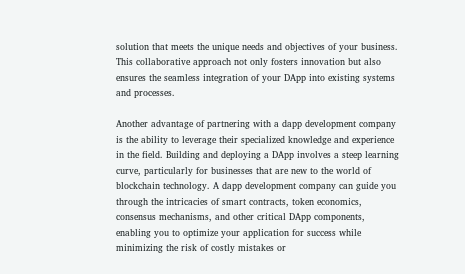solution that meets the unique needs and objectives of your business. This collaborative approach not only fosters innovation but also ensures the seamless integration of your DApp into existing systems and processes.

Another advantage of partnering with a dapp development company is the ability to leverage their specialized knowledge and experience in the field. Building and deploying a DApp involves a steep learning curve, particularly for businesses that are new to the world of blockchain technology. A dapp development company can guide you through the intricacies of smart contracts, token economics, consensus mechanisms, and other critical DApp components, enabling you to optimize your application for success while minimizing the risk of costly mistakes or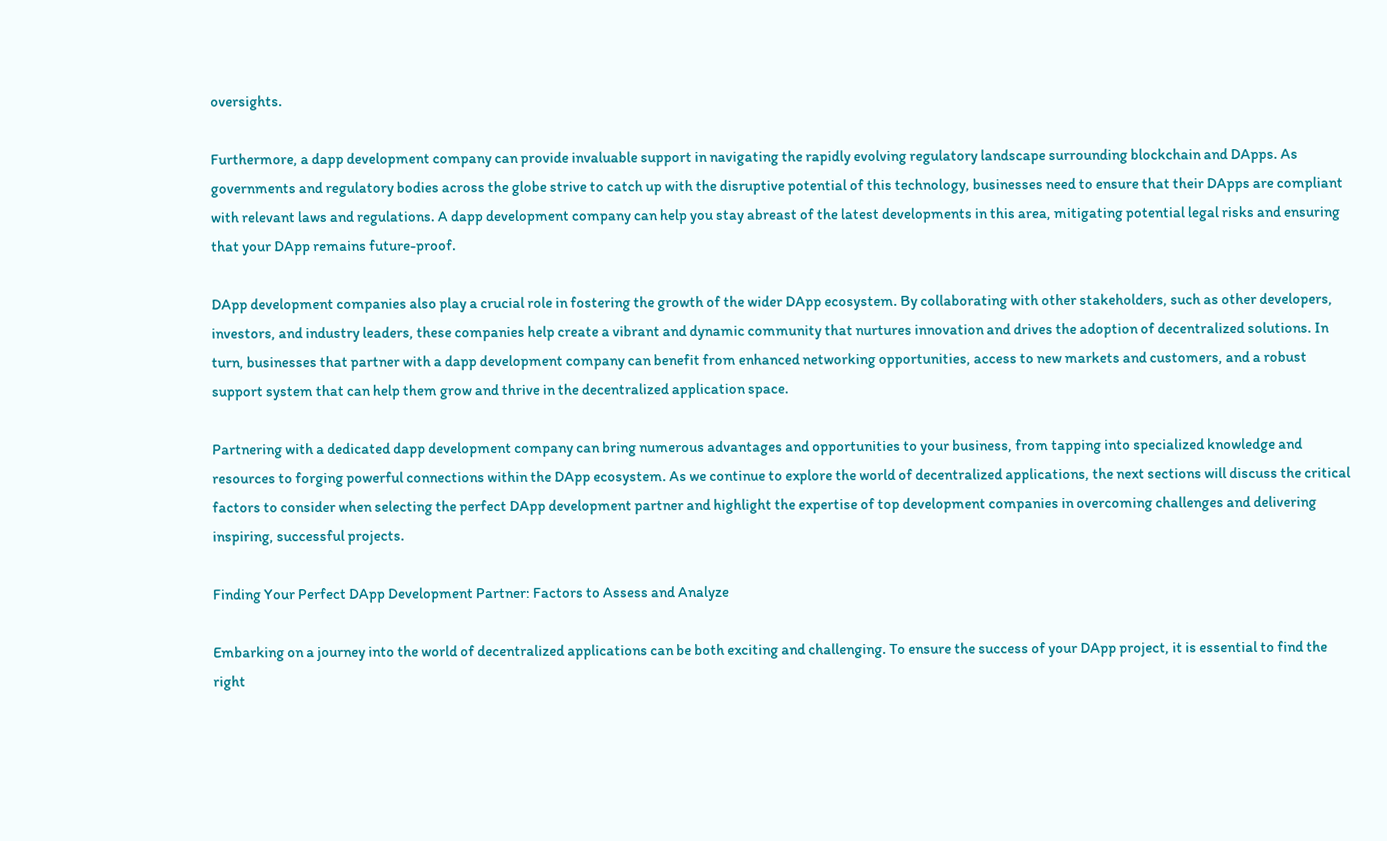oversights.

Furthermore, a dapp development company can provide invaluable support in navigating the rapidly evolving regulatory landscape surrounding blockchain and DApps. As governments and regulatory bodies across the globe strive to catch up with the disruptive potential of this technology, businesses need to ensure that their DApps are compliant with relevant laws and regulations. A dapp development company can help you stay abreast of the latest developments in this area, mitigating potential legal risks and ensuring that your DApp remains future-proof.

DApp development companies also play a crucial role in fostering the growth of the wider DApp ecosystem. By collaborating with other stakeholders, such as other developers, investors, and industry leaders, these companies help create a vibrant and dynamic community that nurtures innovation and drives the adoption of decentralized solutions. In turn, businesses that partner with a dapp development company can benefit from enhanced networking opportunities, access to new markets and customers, and a robust support system that can help them grow and thrive in the decentralized application space.

Partnering with a dedicated dapp development company can bring numerous advantages and opportunities to your business, from tapping into specialized knowledge and resources to forging powerful connections within the DApp ecosystem. As we continue to explore the world of decentralized applications, the next sections will discuss the critical factors to consider when selecting the perfect DApp development partner and highlight the expertise of top development companies in overcoming challenges and delivering inspiring, successful projects.

Finding Your Perfect DApp Development Partner: Factors to Assess and Analyze

Embarking on a journey into the world of decentralized applications can be both exciting and challenging. To ensure the success of your DApp project, it is essential to find the right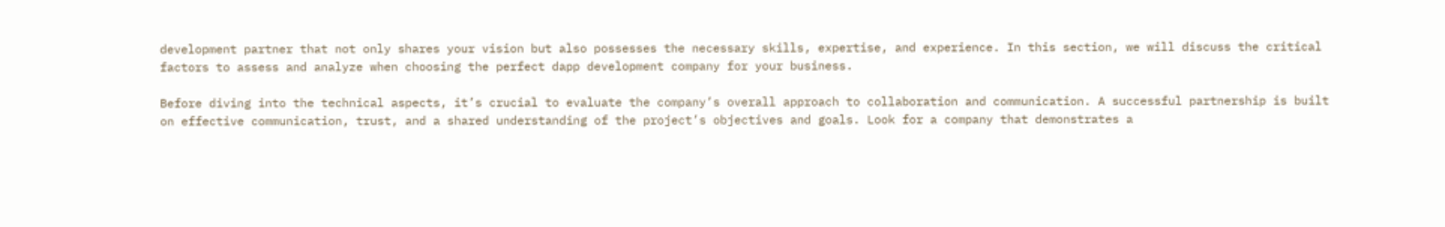development partner that not only shares your vision but also possesses the necessary skills, expertise, and experience. In this section, we will discuss the critical factors to assess and analyze when choosing the perfect dapp development company for your business.

Before diving into the technical aspects, it’s crucial to evaluate the company’s overall approach to collaboration and communication. A successful partnership is built on effective communication, trust, and a shared understanding of the project’s objectives and goals. Look for a company that demonstrates a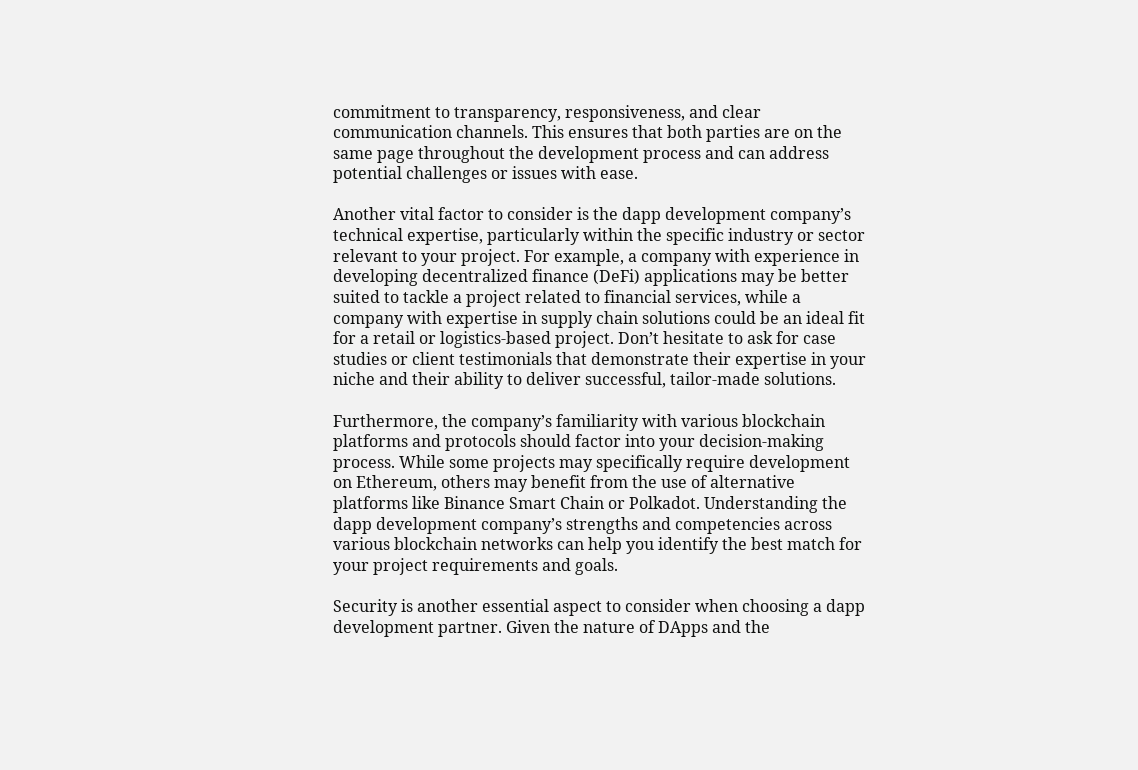commitment to transparency, responsiveness, and clear communication channels. This ensures that both parties are on the same page throughout the development process and can address potential challenges or issues with ease.

Another vital factor to consider is the dapp development company’s technical expertise, particularly within the specific industry or sector relevant to your project. For example, a company with experience in developing decentralized finance (DeFi) applications may be better suited to tackle a project related to financial services, while a company with expertise in supply chain solutions could be an ideal fit for a retail or logistics-based project. Don’t hesitate to ask for case studies or client testimonials that demonstrate their expertise in your niche and their ability to deliver successful, tailor-made solutions.

Furthermore, the company’s familiarity with various blockchain platforms and protocols should factor into your decision-making process. While some projects may specifically require development on Ethereum, others may benefit from the use of alternative platforms like Binance Smart Chain or Polkadot. Understanding the dapp development company’s strengths and competencies across various blockchain networks can help you identify the best match for your project requirements and goals.

Security is another essential aspect to consider when choosing a dapp development partner. Given the nature of DApps and the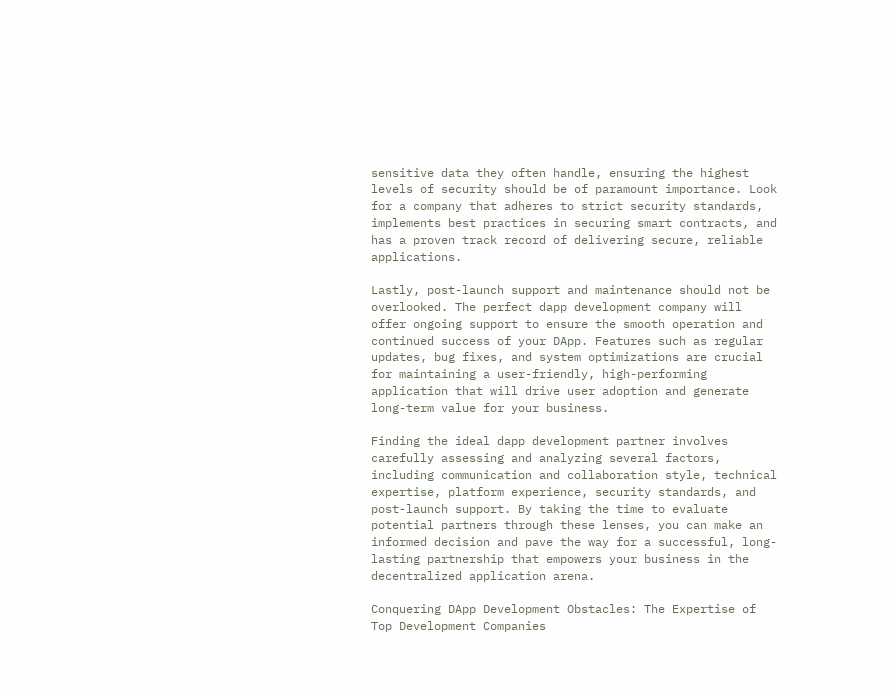sensitive data they often handle, ensuring the highest levels of security should be of paramount importance. Look for a company that adheres to strict security standards, implements best practices in securing smart contracts, and has a proven track record of delivering secure, reliable applications.

Lastly, post-launch support and maintenance should not be overlooked. The perfect dapp development company will offer ongoing support to ensure the smooth operation and continued success of your DApp. Features such as regular updates, bug fixes, and system optimizations are crucial for maintaining a user-friendly, high-performing application that will drive user adoption and generate long-term value for your business.

Finding the ideal dapp development partner involves carefully assessing and analyzing several factors, including communication and collaboration style, technical expertise, platform experience, security standards, and post-launch support. By taking the time to evaluate potential partners through these lenses, you can make an informed decision and pave the way for a successful, long-lasting partnership that empowers your business in the decentralized application arena.

Conquering DApp Development Obstacles: The Expertise of Top Development Companies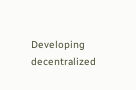Developing decentralized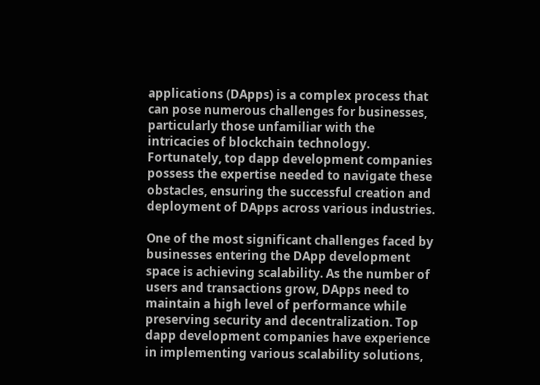applications (DApps) is a complex process that can pose numerous challenges for businesses, particularly those unfamiliar with the intricacies of blockchain technology. Fortunately, top dapp development companies possess the expertise needed to navigate these obstacles, ensuring the successful creation and deployment of DApps across various industries.

One of the most significant challenges faced by businesses entering the DApp development space is achieving scalability. As the number of users and transactions grow, DApps need to maintain a high level of performance while preserving security and decentralization. Top dapp development companies have experience in implementing various scalability solutions,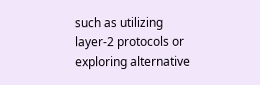such as utilizing layer-2 protocols or exploring alternative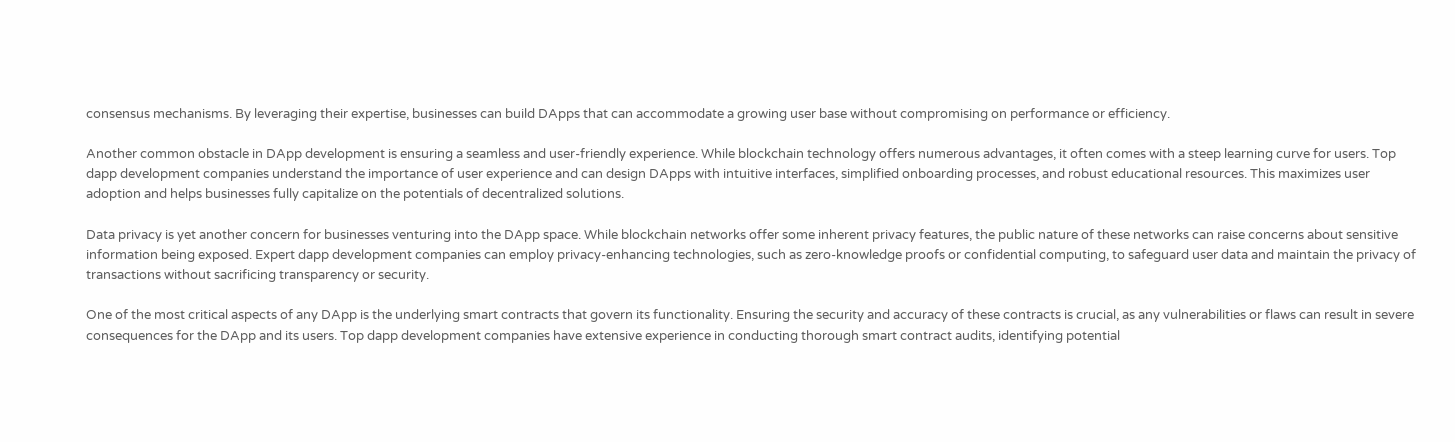consensus mechanisms. By leveraging their expertise, businesses can build DApps that can accommodate a growing user base without compromising on performance or efficiency.

Another common obstacle in DApp development is ensuring a seamless and user-friendly experience. While blockchain technology offers numerous advantages, it often comes with a steep learning curve for users. Top dapp development companies understand the importance of user experience and can design DApps with intuitive interfaces, simplified onboarding processes, and robust educational resources. This maximizes user adoption and helps businesses fully capitalize on the potentials of decentralized solutions.

Data privacy is yet another concern for businesses venturing into the DApp space. While blockchain networks offer some inherent privacy features, the public nature of these networks can raise concerns about sensitive information being exposed. Expert dapp development companies can employ privacy-enhancing technologies, such as zero-knowledge proofs or confidential computing, to safeguard user data and maintain the privacy of transactions without sacrificing transparency or security.

One of the most critical aspects of any DApp is the underlying smart contracts that govern its functionality. Ensuring the security and accuracy of these contracts is crucial, as any vulnerabilities or flaws can result in severe consequences for the DApp and its users. Top dapp development companies have extensive experience in conducting thorough smart contract audits, identifying potential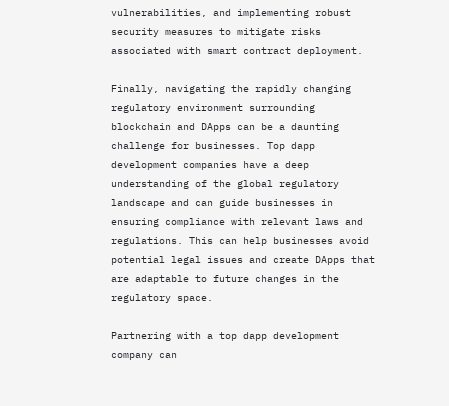vulnerabilities, and implementing robust security measures to mitigate risks associated with smart contract deployment.

Finally, navigating the rapidly changing regulatory environment surrounding blockchain and DApps can be a daunting challenge for businesses. Top dapp development companies have a deep understanding of the global regulatory landscape and can guide businesses in ensuring compliance with relevant laws and regulations. This can help businesses avoid potential legal issues and create DApps that are adaptable to future changes in the regulatory space.

Partnering with a top dapp development company can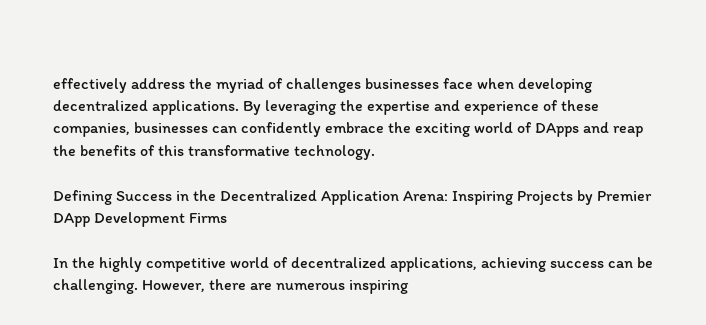effectively address the myriad of challenges businesses face when developing decentralized applications. By leveraging the expertise and experience of these companies, businesses can confidently embrace the exciting world of DApps and reap the benefits of this transformative technology.

Defining Success in the Decentralized Application Arena: Inspiring Projects by Premier DApp Development Firms

In the highly competitive world of decentralized applications, achieving success can be challenging. However, there are numerous inspiring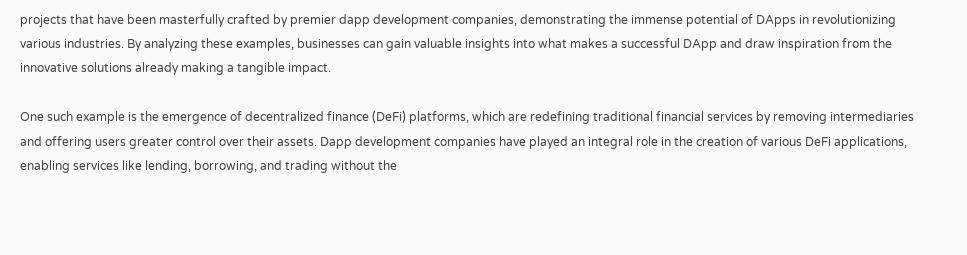projects that have been masterfully crafted by premier dapp development companies, demonstrating the immense potential of DApps in revolutionizing various industries. By analyzing these examples, businesses can gain valuable insights into what makes a successful DApp and draw inspiration from the innovative solutions already making a tangible impact.

One such example is the emergence of decentralized finance (DeFi) platforms, which are redefining traditional financial services by removing intermediaries and offering users greater control over their assets. Dapp development companies have played an integral role in the creation of various DeFi applications, enabling services like lending, borrowing, and trading without the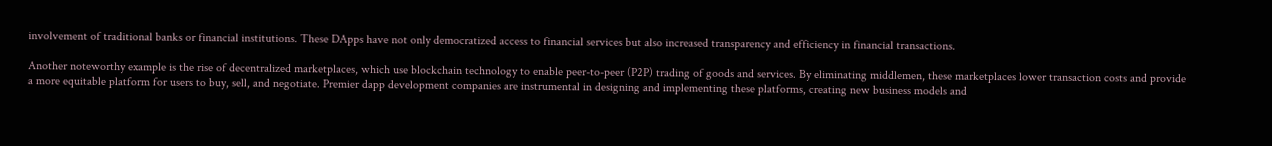involvement of traditional banks or financial institutions. These DApps have not only democratized access to financial services but also increased transparency and efficiency in financial transactions.

Another noteworthy example is the rise of decentralized marketplaces, which use blockchain technology to enable peer-to-peer (P2P) trading of goods and services. By eliminating middlemen, these marketplaces lower transaction costs and provide a more equitable platform for users to buy, sell, and negotiate. Premier dapp development companies are instrumental in designing and implementing these platforms, creating new business models and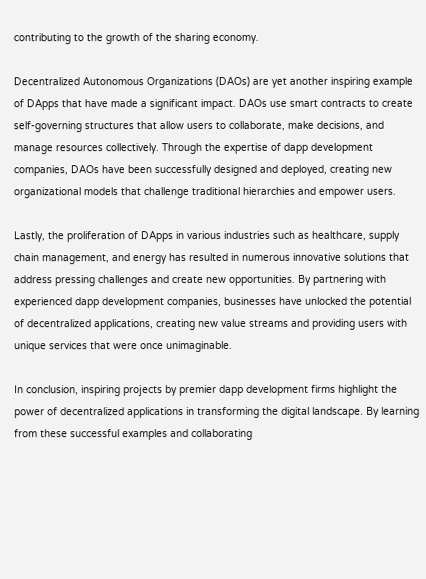contributing to the growth of the sharing economy.

Decentralized Autonomous Organizations (DAOs) are yet another inspiring example of DApps that have made a significant impact. DAOs use smart contracts to create self-governing structures that allow users to collaborate, make decisions, and manage resources collectively. Through the expertise of dapp development companies, DAOs have been successfully designed and deployed, creating new organizational models that challenge traditional hierarchies and empower users.

Lastly, the proliferation of DApps in various industries such as healthcare, supply chain management, and energy has resulted in numerous innovative solutions that address pressing challenges and create new opportunities. By partnering with experienced dapp development companies, businesses have unlocked the potential of decentralized applications, creating new value streams and providing users with unique services that were once unimaginable.

In conclusion, inspiring projects by premier dapp development firms highlight the power of decentralized applications in transforming the digital landscape. By learning from these successful examples and collaborating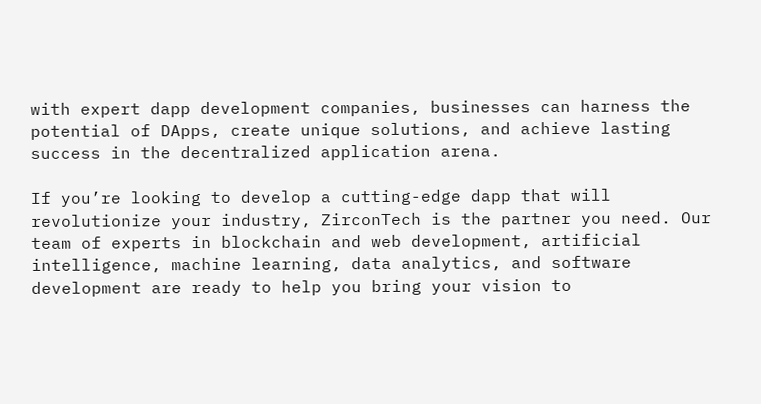with expert dapp development companies, businesses can harness the potential of DApps, create unique solutions, and achieve lasting success in the decentralized application arena.

If you’re looking to develop a cutting-edge dapp that will revolutionize your industry, ZirconTech is the partner you need. Our team of experts in blockchain and web development, artificial intelligence, machine learning, data analytics, and software development are ready to help you bring your vision to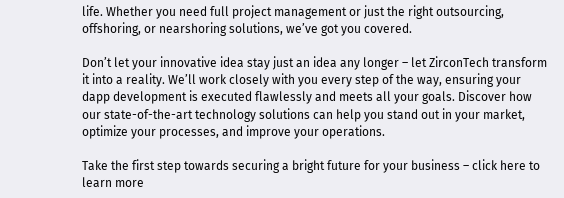life. Whether you need full project management or just the right outsourcing, offshoring, or nearshoring solutions, we’ve got you covered.

Don’t let your innovative idea stay just an idea any longer – let ZirconTech transform it into a reality. We’ll work closely with you every step of the way, ensuring your dapp development is executed flawlessly and meets all your goals. Discover how our state-of-the-art technology solutions can help you stand out in your market, optimize your processes, and improve your operations.

Take the first step towards securing a bright future for your business – click here to learn more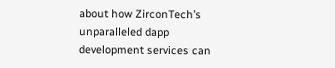about how ZirconTech’s unparalleled dapp development services can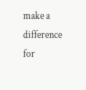make a difference for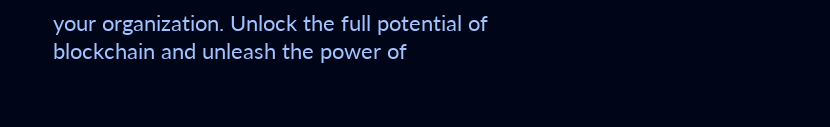your organization. Unlock the full potential of blockchain and unleash the power of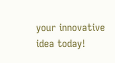your innovative idea today!